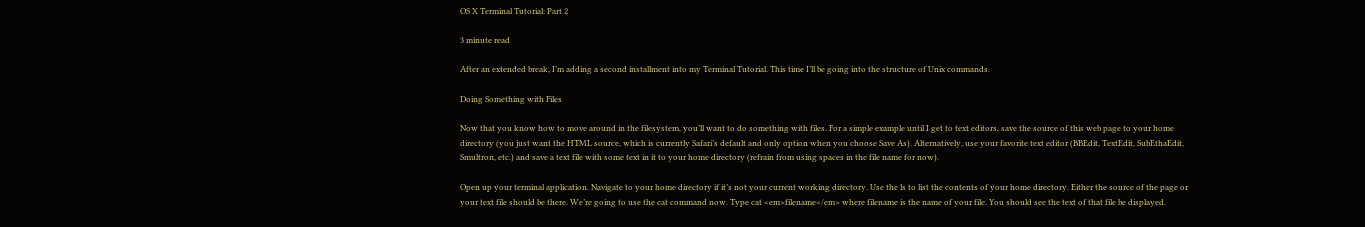OS X Terminal Tutorial: Part 2

3 minute read

After an extended break, I’m adding a second installment into my Terminal Tutorial. This time I’ll be going into the structure of Unix commands.

Doing Something with Files

Now that you know how to move around in the filesystem, you’ll want to do something with files. For a simple example until I get to text editors, save the source of this web page to your home directory (you just want the HTML source, which is currently Safari’s default and only option when you choose Save As). Alternatively, use your favorite text editor (BBEdit, TextEdit, SubEthaEdit, Smultron, etc.) and save a text file with some text in it to your home directory (refrain from using spaces in the file name for now).

Open up your terminal application. Navigate to your home directory if it’s not your current working directory. Use the ls to list the contents of your home directory. Either the source of the page or your text file should be there. We’re going to use the cat command now. Type cat <em>filename</em> where filename is the name of your file. You should see the text of that file be displayed.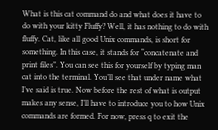What is this cat command do and what does it have to do with your kitty Fluffy? Well, it has nothing to do with fluffy. Cat, like all good Unix commands, is short for something. In this case, it stands for “concatenate and print files”. You can see this for yourself by typing man cat into the terminal. You’ll see that under name what I’ve said is true. Now before the rest of what is output makes any sense, I’ll have to introduce you to how Unix commands are formed. For now, press q to exit the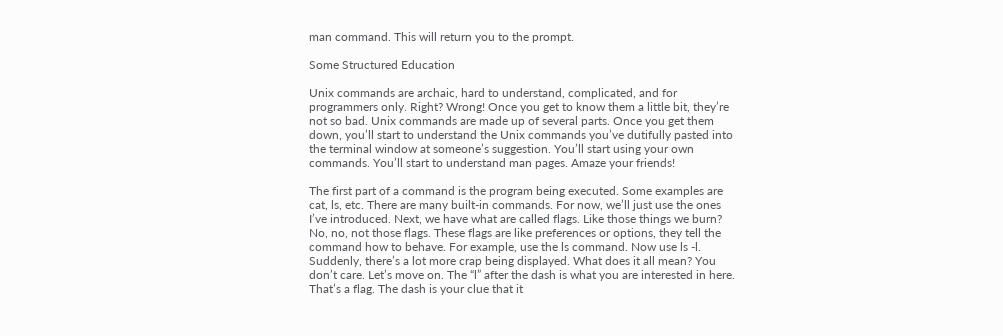man command. This will return you to the prompt.

Some Structured Education

Unix commands are archaic, hard to understand, complicated, and for programmers only. Right? Wrong! Once you get to know them a little bit, they’re not so bad. Unix commands are made up of several parts. Once you get them down, you’ll start to understand the Unix commands you’ve dutifully pasted into the terminal window at someone’s suggestion. You’ll start using your own commands. You’ll start to understand man pages. Amaze your friends!

The first part of a command is the program being executed. Some examples are cat, ls, etc. There are many built-in commands. For now, we’ll just use the ones I’ve introduced. Next, we have what are called flags. Like those things we burn? No, no, not those flags. These flags are like preferences or options, they tell the command how to behave. For example, use the ls command. Now use ls -l. Suddenly, there’s a lot more crap being displayed. What does it all mean? You don’t care. Let’s move on. The “l” after the dash is what you are interested in here. That’s a flag. The dash is your clue that it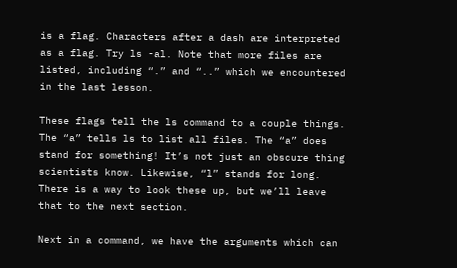is a flag. Characters after a dash are interpreted as a flag. Try ls -al. Note that more files are listed, including “.” and “..” which we encountered in the last lesson.

These flags tell the ls command to a couple things. The “a” tells ls to list all files. The “a” does stand for something! It’s not just an obscure thing scientists know. Likewise, “l” stands for long. There is a way to look these up, but we’ll leave that to the next section.

Next in a command, we have the arguments which can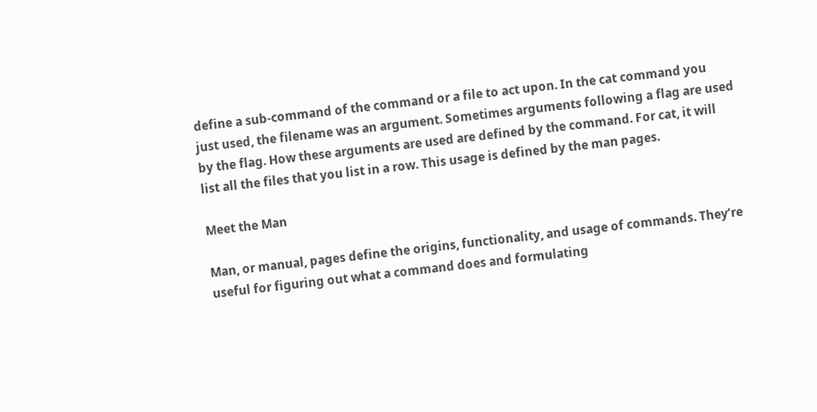define a sub-command of the command or a file to act upon. In the cat command you just used, the filename was an argument. Sometimes arguments following a flag are used by the flag. How these arguments are used are defined by the command. For cat, it will list all the files that you list in a row. This usage is defined by the man pages.

Meet the Man

Man, or manual, pages define the origins, functionality, and usage of commands. They’re useful for figuring out what a command does and formulating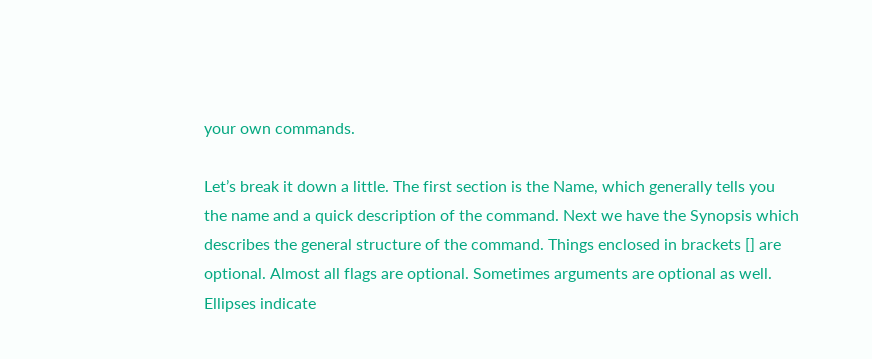your own commands.

Let’s break it down a little. The first section is the Name, which generally tells you the name and a quick description of the command. Next we have the Synopsis which describes the general structure of the command. Things enclosed in brackets [] are optional. Almost all flags are optional. Sometimes arguments are optional as well. Ellipses indicate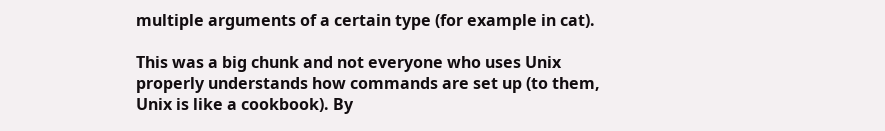multiple arguments of a certain type (for example in cat).

This was a big chunk and not everyone who uses Unix properly understands how commands are set up (to them, Unix is like a cookbook). By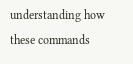understanding how these commands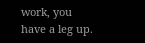work, you have a leg up.